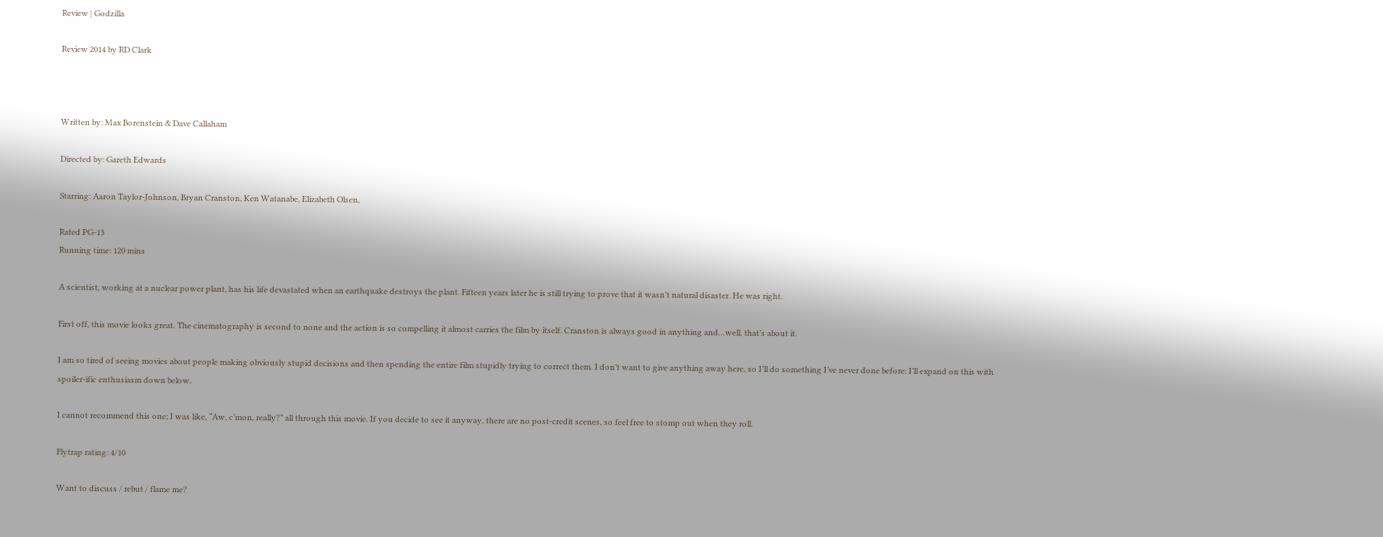Review | Godzilla

Review 2014 by RD Clark



Written by: Max Borenstein & Dave Callaham

Directed by: Gareth Edwards

Starring: Aaron Taylor-Johnson, Bryan Cranston, Ken Watanabe, Elizabeth Olsen,

Rated PG-13
Running time: 120 mins

A scientist, working at a nuclear power plant, has his life devastated when an earthquake destroys the plant. Fifteen years later he is still trying to prove that it wasn’t natural disaster. He was right.

First off, this movie looks great. The cinematography is second to none and the action is so compelling it almost carries the film by itself. Cranston is always good in anything and…well, that’s about it.

I am so tired of seeing movies about people making obviously stupid decisions and then spending the entire film stupidly trying to correct them. I don’t want to give anything away here, so I’ll do something I’ve never done before: I’ll expand on this with spoiler-ific enthusiasm down below.

I cannot recommend this one; I was like, “Aw, c’mon, really?” all through this movie. If you decide to see it anyway, there are no post-credit scenes, so feel free to stomp out when they roll.

Flytrap rating: 4/10

Want to discuss / rebut / flame me?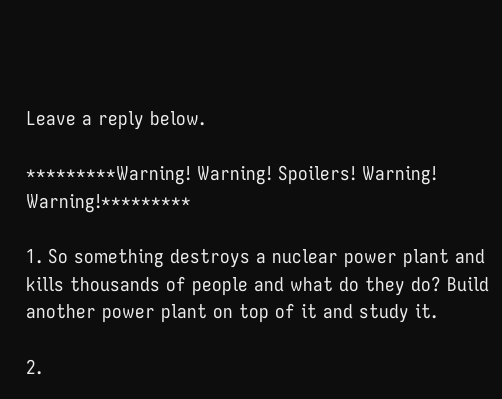Leave a reply below.

*********Warning! Warning! Spoilers! Warning! Warning!*********

1. So something destroys a nuclear power plant and kills thousands of people and what do they do? Build another power plant on top of it and study it.

2.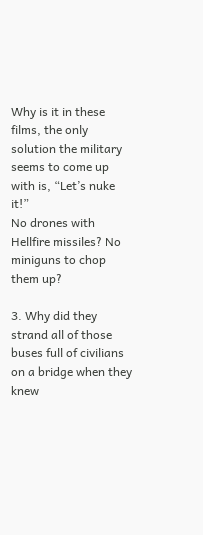Why is it in these films, the only solution the military seems to come up with is, “Let’s nuke it!”
No drones with Hellfire missiles? No miniguns to chop them up?

3. Why did they strand all of those buses full of civilians on a bridge when they knew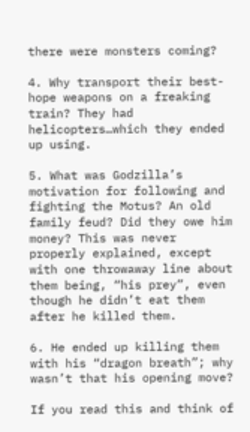there were monsters coming?

4. Why transport their best-hope weapons on a freaking train? They had helicopters…which they ended up using.

5. What was Godzilla’s motivation for following and fighting the Motus? An old family feud? Did they owe him money? This was never properly explained, except with one throwaway line about them being, “his prey”, even though he didn’t eat them after he killed them.

6. He ended up killing them with his “dragon breath”; why wasn’t that his opening move?

If you read this and think of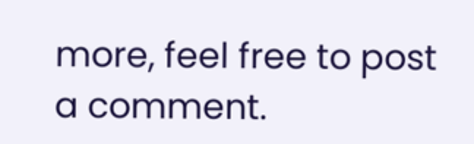more, feel free to post a comment.